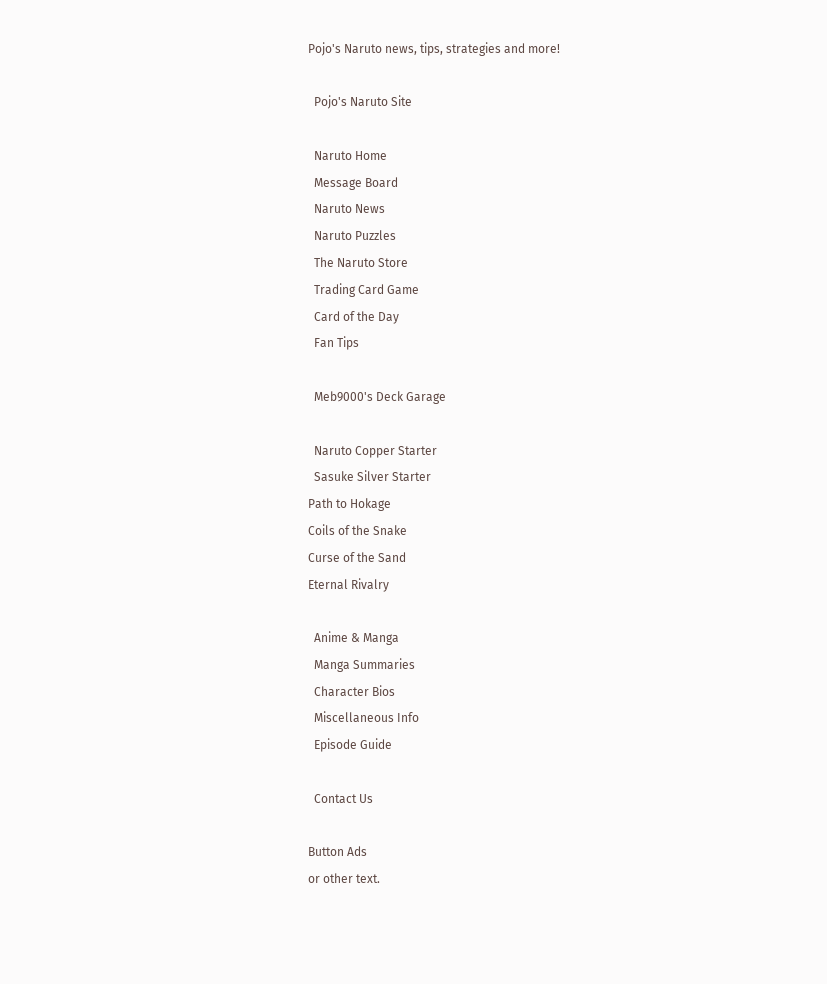Pojo's Naruto news, tips, strategies and more!

  Pojo's Naruto Site

  Naruto Home
  Message Board
  Naruto News
  Naruto Puzzles
  The Naruto Store
  Trading Card Game
  Card of the Day
  Fan Tips

  Meb9000's Deck Garage

  Naruto Copper Starter
  Sasuke Silver Starter
Path to Hokage
Coils of the Snake
Curse of the Sand
Eternal Rivalry

  Anime & Manga
  Manga Summaries
  Character Bios
  Miscellaneous Info
  Episode Guide

  Contact Us

Button Ads
or other text.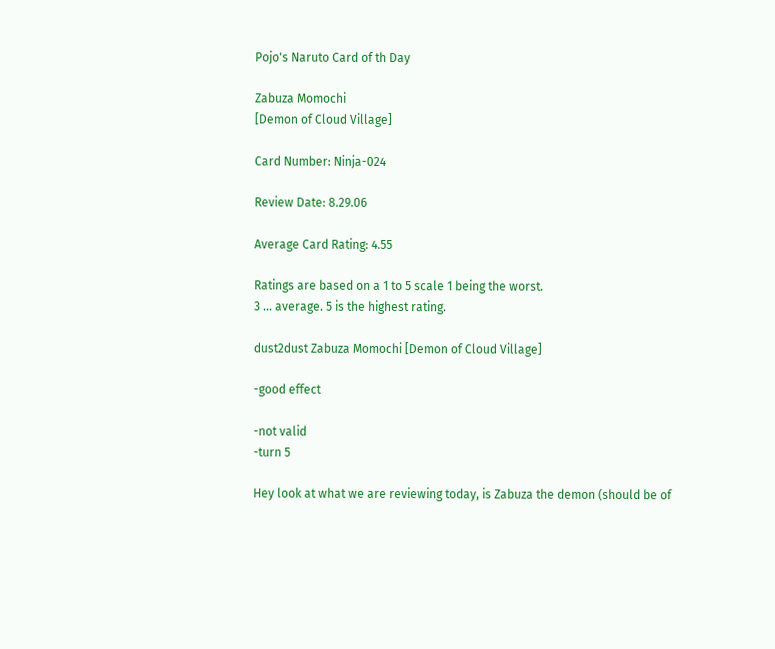Pojo's Naruto Card of th Day

Zabuza Momochi
[Demon of Cloud Village]

Card Number: Ninja-024

Review Date: 8.29.06

Average Card Rating: 4.55

Ratings are based on a 1 to 5 scale 1 being the worst.
3 ... average. 5 is the highest rating.

dust2dust Zabuza Momochi [Demon of Cloud Village]

-good effect

-not valid
-turn 5

Hey look at what we are reviewing today, is Zabuza the demon (should be of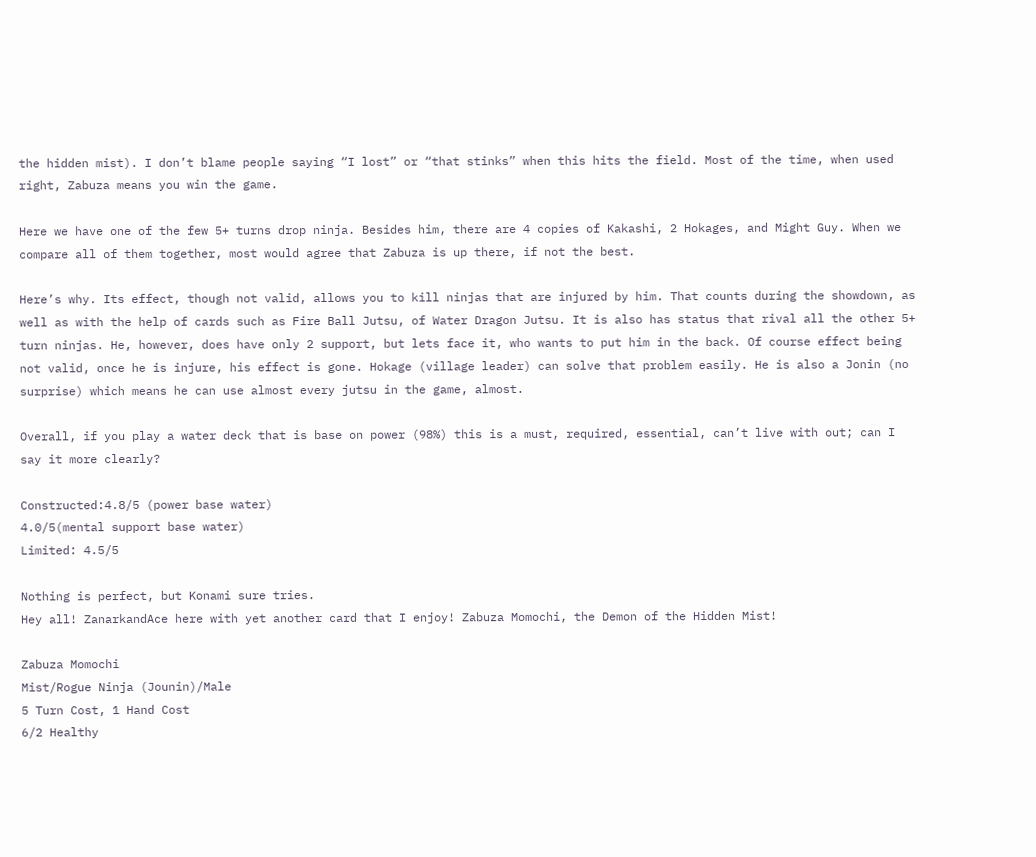the hidden mist). I don’t blame people saying “I lost” or “that stinks” when this hits the field. Most of the time, when used right, Zabuza means you win the game.

Here we have one of the few 5+ turns drop ninja. Besides him, there are 4 copies of Kakashi, 2 Hokages, and Might Guy. When we compare all of them together, most would agree that Zabuza is up there, if not the best.

Here’s why. Its effect, though not valid, allows you to kill ninjas that are injured by him. That counts during the showdown, as well as with the help of cards such as Fire Ball Jutsu, of Water Dragon Jutsu. It is also has status that rival all the other 5+ turn ninjas. He, however, does have only 2 support, but lets face it, who wants to put him in the back. Of course effect being not valid, once he is injure, his effect is gone. Hokage (village leader) can solve that problem easily. He is also a Jonin (no surprise) which means he can use almost every jutsu in the game, almost.

Overall, if you play a water deck that is base on power (98%) this is a must, required, essential, can’t live with out; can I say it more clearly?

Constructed:4.8/5 (power base water)
4.0/5(mental support base water)
Limited: 4.5/5

Nothing is perfect, but Konami sure tries.
Hey all! ZanarkandAce here with yet another card that I enjoy! Zabuza Momochi, the Demon of the Hidden Mist!

Zabuza Momochi
Mist/Rogue Ninja (Jounin)/Male
5 Turn Cost, 1 Hand Cost
6/2 Healthy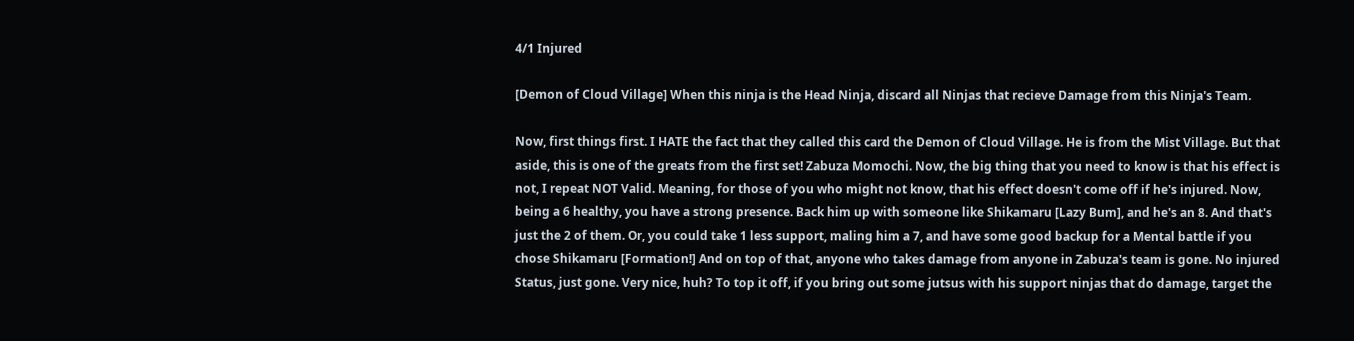4/1 Injured

[Demon of Cloud Village] When this ninja is the Head Ninja, discard all Ninjas that recieve Damage from this Ninja's Team.

Now, first things first. I HATE the fact that they called this card the Demon of Cloud Village. He is from the Mist Village. But that aside, this is one of the greats from the first set! Zabuza Momochi. Now, the big thing that you need to know is that his effect is not, I repeat NOT Valid. Meaning, for those of you who might not know, that his effect doesn't come off if he's injured. Now, being a 6 healthy, you have a strong presence. Back him up with someone like Shikamaru [Lazy Bum], and he's an 8. And that's just the 2 of them. Or, you could take 1 less support, maling him a 7, and have some good backup for a Mental battle if you chose Shikamaru [Formation!] And on top of that, anyone who takes damage from anyone in Zabuza's team is gone. No injured Status, just gone. Very nice, huh? To top it off, if you bring out some jutsus with his support ninjas that do damage, target the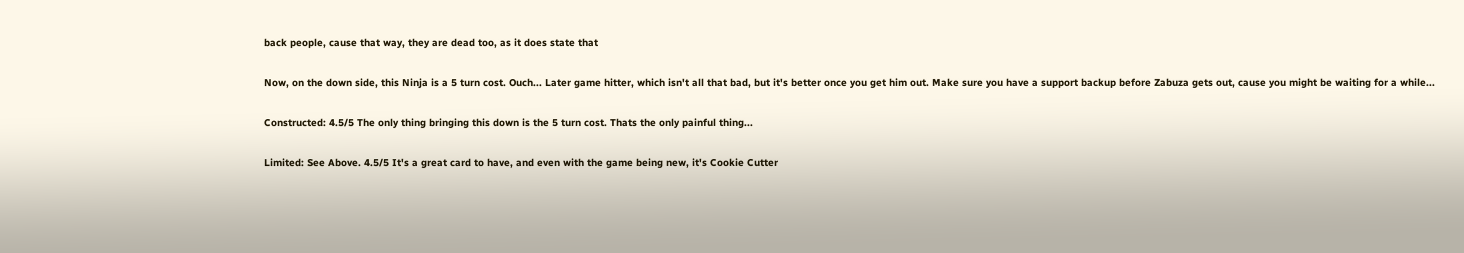back people, cause that way, they are dead too, as it does state that

Now, on the down side, this Ninja is a 5 turn cost. Ouch... Later game hitter, which isn't all that bad, but it's better once you get him out. Make sure you have a support backup before Zabuza gets out, cause you might be waiting for a while...

Constructed: 4.5/5 The only thing bringing this down is the 5 turn cost. Thats the only painful thing...

Limited: See Above. 4.5/5 It's a great card to have, and even with the game being new, it's Cookie Cutter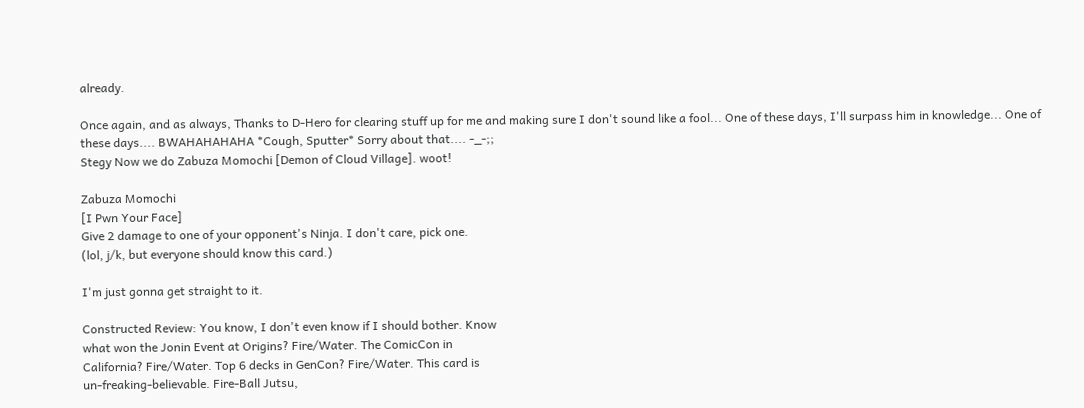already.

Once again, and as always, Thanks to D-Hero for clearing stuff up for me and making sure I don't sound like a fool... One of these days, I'll surpass him in knowledge... One of these days.... BWAHAHAHAHA *Cough, Sputter* Sorry about that.... -_-;;
Stegy Now we do Zabuza Momochi [Demon of Cloud Village]. woot!

Zabuza Momochi
[I Pwn Your Face]
Give 2 damage to one of your opponent's Ninja. I don't care, pick one.
(lol, j/k, but everyone should know this card.)

I'm just gonna get straight to it.

Constructed Review: You know, I don't even know if I should bother. Know
what won the Jonin Event at Origins? Fire/Water. The ComicCon in
California? Fire/Water. Top 6 decks in GenCon? Fire/Water. This card is
un-freaking-believable. Fire-Ball Jutsu,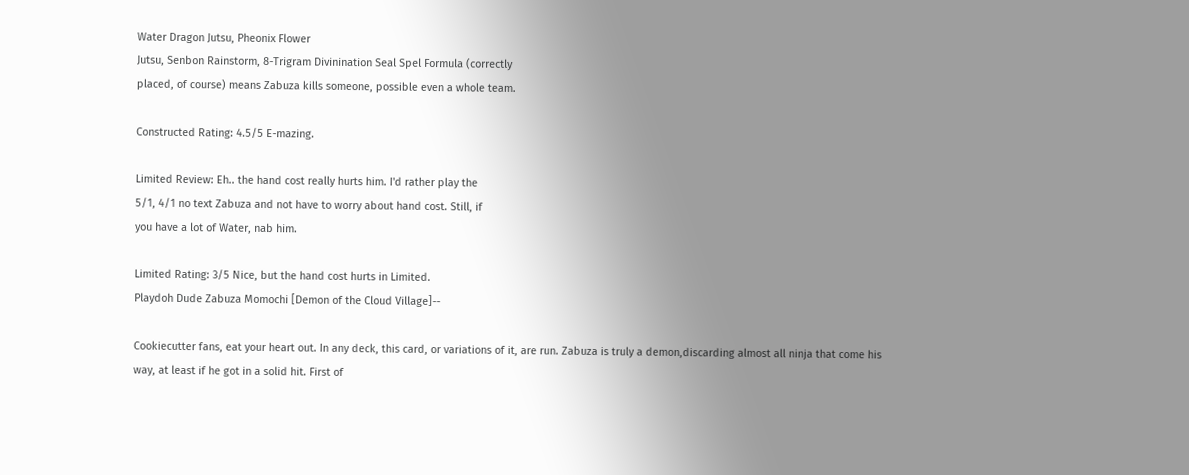Water Dragon Jutsu, Pheonix Flower
Jutsu, Senbon Rainstorm, 8-Trigram Divinination Seal Spel Formula (correctly
placed, of course) means Zabuza kills someone, possible even a whole team.

Constructed Rating: 4.5/5 E-mazing.

Limited Review: Eh.. the hand cost really hurts him. I'd rather play the
5/1, 4/1 no text Zabuza and not have to worry about hand cost. Still, if
you have a lot of Water, nab him.

Limited Rating: 3/5 Nice, but the hand cost hurts in Limited.
Playdoh Dude Zabuza Momochi [Demon of the Cloud Village]--

Cookiecutter fans, eat your heart out. In any deck, this card, or variations of it, are run. Zabuza is truly a demon,discarding almost all ninja that come his way, at least if he got in a solid hit. First of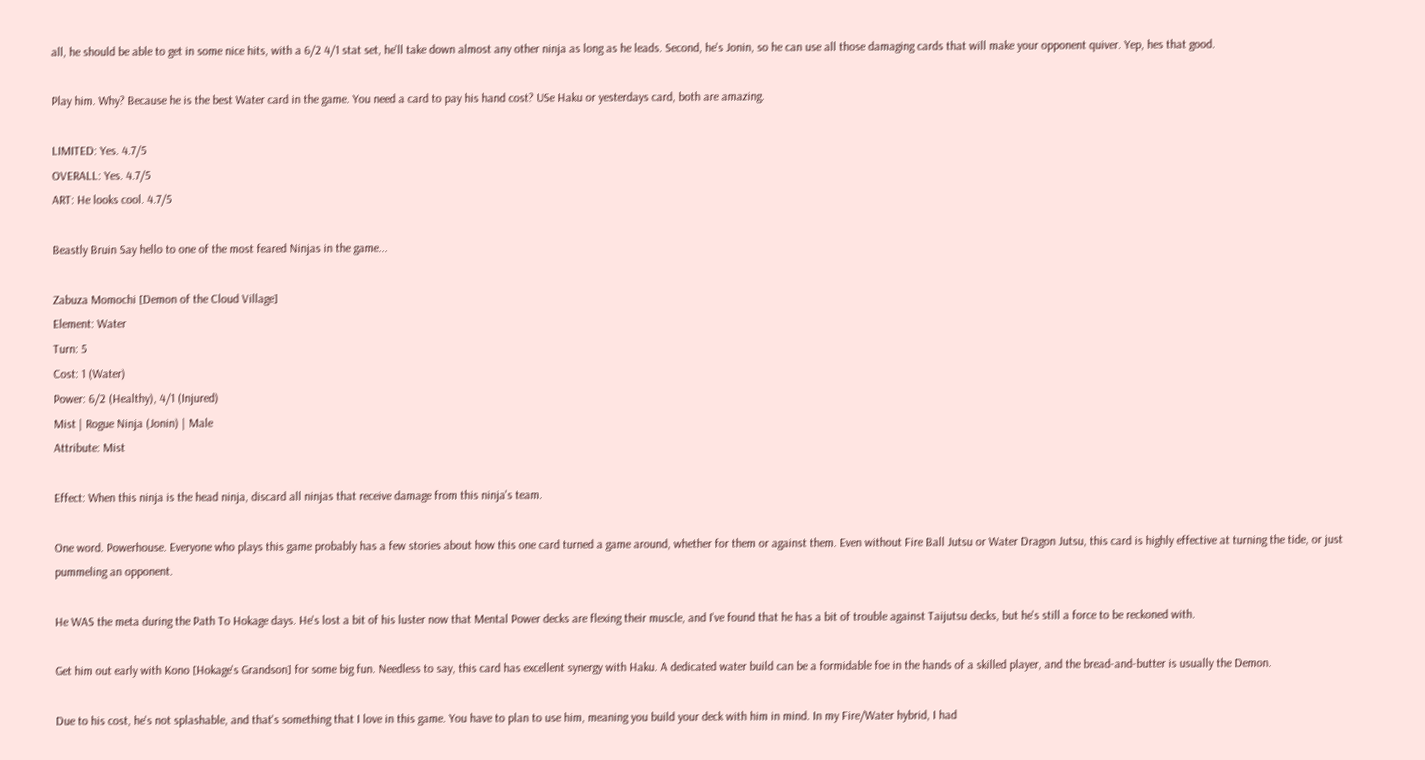all, he should be able to get in some nice hits, with a 6/2 4/1 stat set, he'll take down almost any other ninja as long as he leads. Second, he's Jonin, so he can use all those damaging cards that will make your opponent quiver. Yep, hes that good.

Play him. Why? Because he is the best Water card in the game. You need a card to pay his hand cost? USe Haku or yesterdays card, both are amazing.

LIMITED: Yes. 4.7/5
OVERALL: Yes. 4.7/5
ART: He looks cool. 4.7/5

Beastly Bruin Say hello to one of the most feared Ninjas in the game...

Zabuza Momochi [Demon of the Cloud Village]
Element: Water
Turn: 5
Cost: 1 (Water)
Power: 6/2 (Healthy), 4/1 (Injured)
Mist | Rogue Ninja (Jonin) | Male
Attribute: Mist

Effect: When this ninja is the head ninja, discard all ninjas that receive damage from this ninja's team.

One word. Powerhouse. Everyone who plays this game probably has a few stories about how this one card turned a game around, whether for them or against them. Even without Fire Ball Jutsu or Water Dragon Jutsu, this card is highly effective at turning the tide, or just pummeling an opponent.

He WAS the meta during the Path To Hokage days. He's lost a bit of his luster now that Mental Power decks are flexing their muscle, and I've found that he has a bit of trouble against Taijutsu decks, but he's still a force to be reckoned with.

Get him out early with Kono [Hokage's Grandson] for some big fun. Needless to say, this card has excellent synergy with Haku. A dedicated water build can be a formidable foe in the hands of a skilled player, and the bread-and-butter is usually the Demon.

Due to his cost, he's not splashable, and that's something that I love in this game. You have to plan to use him, meaning you build your deck with him in mind. In my Fire/Water hybrid, I had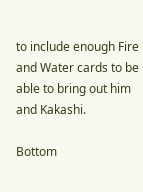to include enough Fire and Water cards to be able to bring out him and Kakashi.

Bottom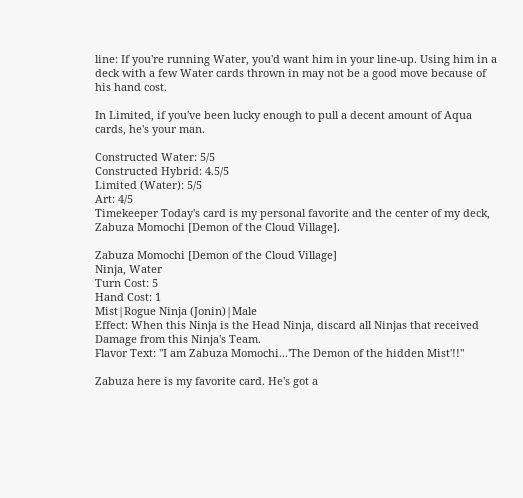line: If you're running Water, you'd want him in your line-up. Using him in a deck with a few Water cards thrown in may not be a good move because of his hand cost.

In Limited, if you've been lucky enough to pull a decent amount of Aqua cards, he's your man.

Constructed Water: 5/5
Constructed Hybrid: 4.5/5
Limited (Water): 5/5
Art: 4/5
Timekeeper Today's card is my personal favorite and the center of my deck, Zabuza Momochi [Demon of the Cloud Village].

Zabuza Momochi [Demon of the Cloud Village]
Ninja, Water
Turn Cost: 5
Hand Cost: 1
Mist|Rogue Ninja (Jonin)|Male
Effect: When this Ninja is the Head Ninja, discard all Ninjas that received Damage from this Ninja's Team.
Flavor Text: "I am Zabuza Momochi...'The Demon of the hidden Mist'!!"

Zabuza here is my favorite card. He's got a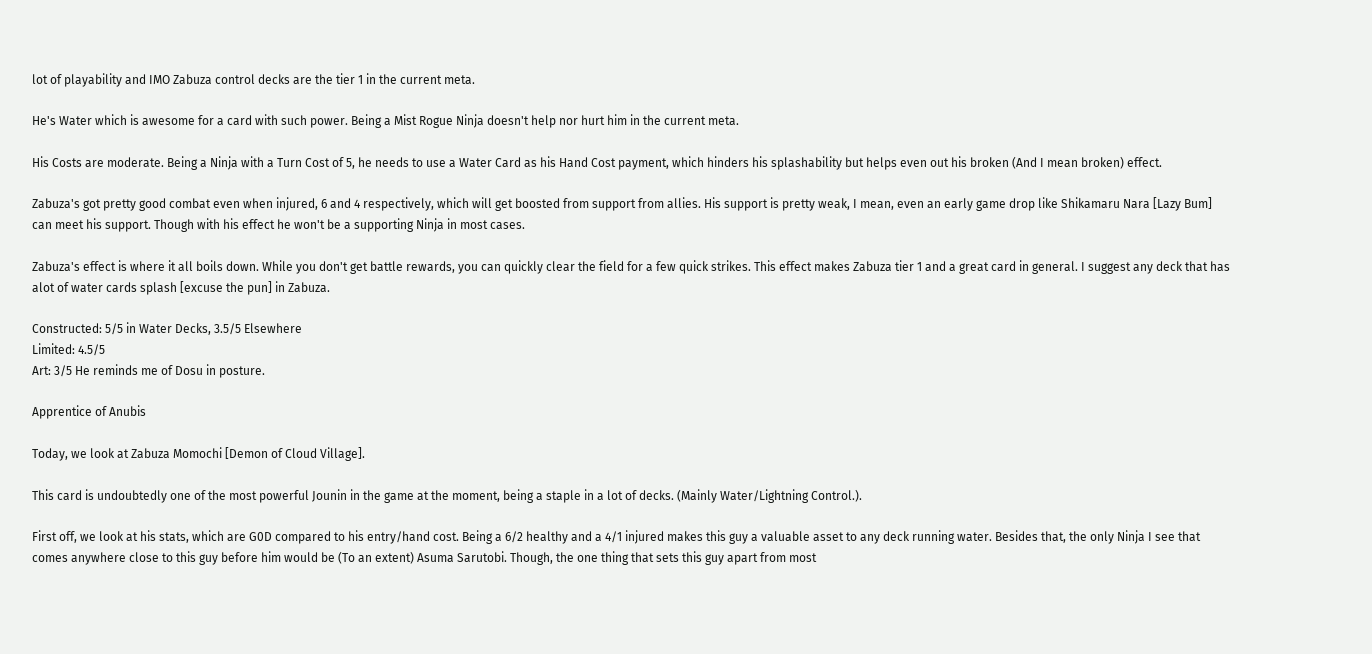lot of playability and IMO Zabuza control decks are the tier 1 in the current meta.

He's Water which is awesome for a card with such power. Being a Mist Rogue Ninja doesn't help nor hurt him in the current meta.

His Costs are moderate. Being a Ninja with a Turn Cost of 5, he needs to use a Water Card as his Hand Cost payment, which hinders his splashability but helps even out his broken (And I mean broken) effect.

Zabuza's got pretty good combat even when injured, 6 and 4 respectively, which will get boosted from support from allies. His support is pretty weak, I mean, even an early game drop like Shikamaru Nara [Lazy Bum] can meet his support. Though with his effect he won't be a supporting Ninja in most cases.

Zabuza's effect is where it all boils down. While you don't get battle rewards, you can quickly clear the field for a few quick strikes. This effect makes Zabuza tier 1 and a great card in general. I suggest any deck that has alot of water cards splash [excuse the pun] in Zabuza.

Constructed: 5/5 in Water Decks, 3.5/5 Elsewhere
Limited: 4.5/5
Art: 3/5 He reminds me of Dosu in posture.

Apprentice of Anubis

Today, we look at Zabuza Momochi [Demon of Cloud Village].

This card is undoubtedly one of the most powerful Jounin in the game at the moment, being a staple in a lot of decks. (Mainly Water/Lightning Control.).

First off, we look at his stats, which are G0D compared to his entry/hand cost. Being a 6/2 healthy and a 4/1 injured makes this guy a valuable asset to any deck running water. Besides that, the only Ninja I see that comes anywhere close to this guy before him would be (To an extent) Asuma Sarutobi. Though, the one thing that sets this guy apart from most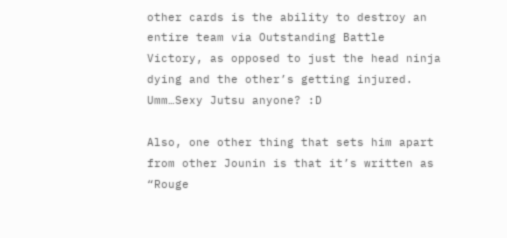other cards is the ability to destroy an entire team via Outstanding Battle Victory, as opposed to just the head ninja dying and the other’s getting injured. Umm…Sexy Jutsu anyone? :D

Also, one other thing that sets him apart from other Jounin is that it’s written as “Rouge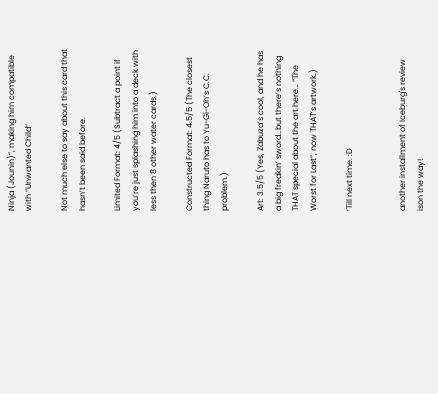Ninja (Jounin)”, making him compatible with “Unwanted Child”

Not much else to say about this card that hasn’t been said before.

Limited Format: 4/5 (Subtract a point if you’re just splashing him into a deck with less then 8 other water cards.)

Constructed Format: 4.5/5 (The closest thing Naruto has to Yu-Gi-Oh’s C.C. problem.)

Art: 3.5/5 (Yes, Zabuza’s cool, and he has a big freakin’ sword…but there’s nothing THAT special about the art here… “The Worst for Last”, now THAT’s artwork.)

‘Till next time. :D


another installment of Iceburg's review ison the way!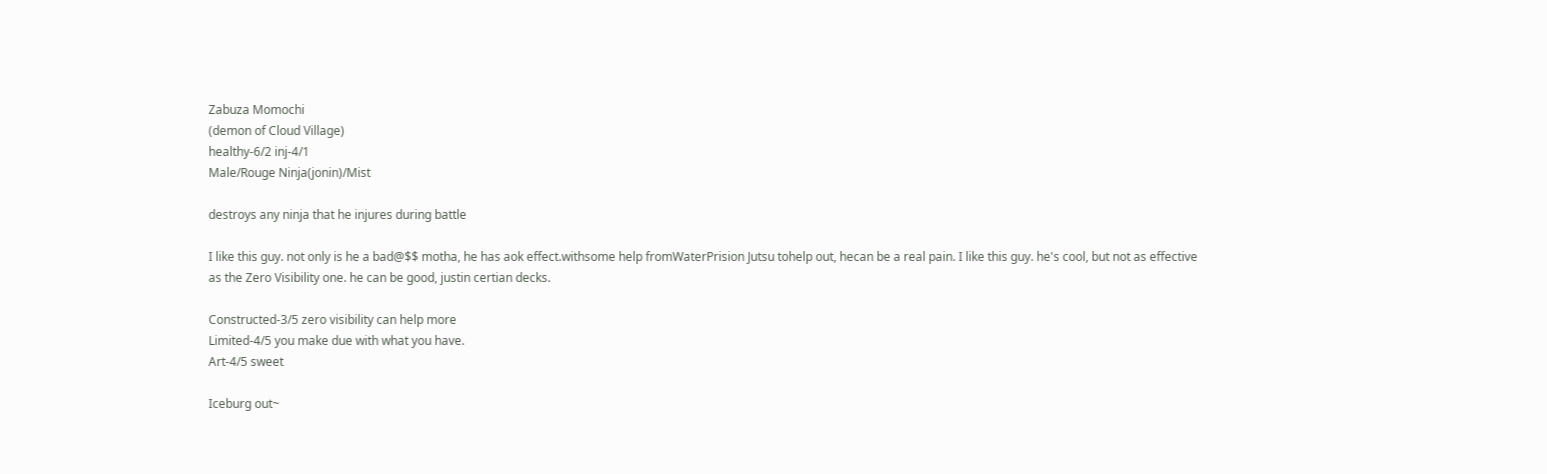Zabuza Momochi
(demon of Cloud Village)
healthy-6/2 inj-4/1
Male/Rouge Ninja(jonin)/Mist

destroys any ninja that he injures during battle

I like this guy. not only is he a bad@$$ motha, he has aok effect.withsome help fromWaterPrision Jutsu tohelp out, hecan be a real pain. I like this guy. he's cool, but not as effective as the Zero Visibility one. he can be good, justin certian decks.

Constructed-3/5 zero visibility can help more
Limited-4/5 you make due with what you have.
Art-4/5 sweet

Iceburg out~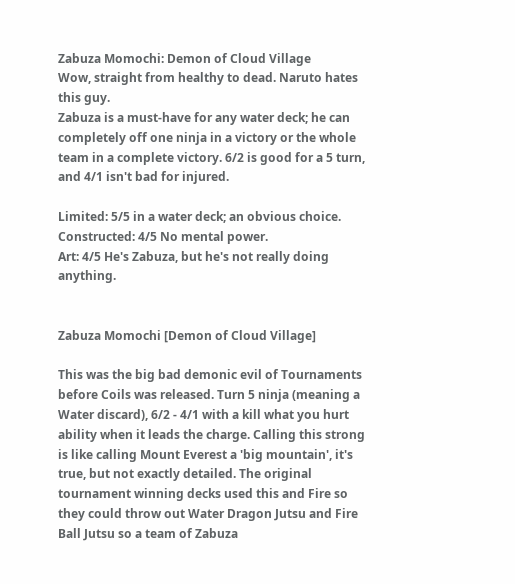Zabuza Momochi: Demon of Cloud Village
Wow, straight from healthy to dead. Naruto hates this guy.
Zabuza is a must-have for any water deck; he can completely off one ninja in a victory or the whole team in a complete victory. 6/2 is good for a 5 turn, and 4/1 isn't bad for injured.

Limited: 5/5 in a water deck; an obvious choice.
Constructed: 4/5 No mental power.
Art: 4/5 He's Zabuza, but he's not really doing anything.


Zabuza Momochi [Demon of Cloud Village]

This was the big bad demonic evil of Tournaments before Coils was released. Turn 5 ninja (meaning a Water discard), 6/2 - 4/1 with a kill what you hurt ability when it leads the charge. Calling this strong is like calling Mount Everest a 'big mountain', it's true, but not exactly detailed. The original tournament winning decks used this and Fire so they could throw out Water Dragon Jutsu and Fire Ball Jutsu so a team of Zabuza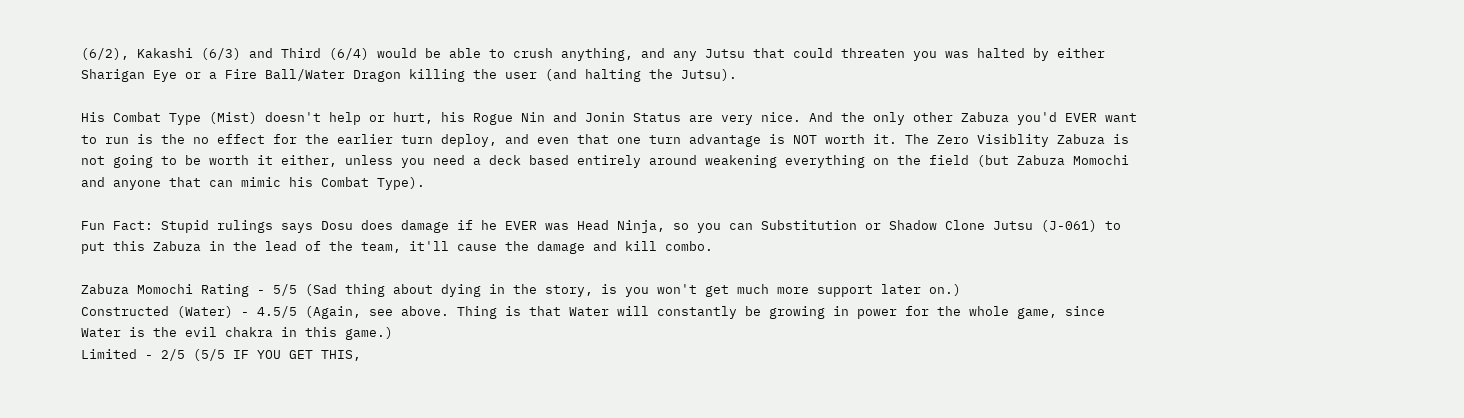(6/2), Kakashi (6/3) and Third (6/4) would be able to crush anything, and any Jutsu that could threaten you was halted by either Sharigan Eye or a Fire Ball/Water Dragon killing the user (and halting the Jutsu).

His Combat Type (Mist) doesn't help or hurt, his Rogue Nin and Jonin Status are very nice. And the only other Zabuza you'd EVER want to run is the no effect for the earlier turn deploy, and even that one turn advantage is NOT worth it. The Zero Visiblity Zabuza is not going to be worth it either, unless you need a deck based entirely around weakening everything on the field (but Zabuza Momochi and anyone that can mimic his Combat Type).

Fun Fact: Stupid rulings says Dosu does damage if he EVER was Head Ninja, so you can Substitution or Shadow Clone Jutsu (J-061) to put this Zabuza in the lead of the team, it'll cause the damage and kill combo.

Zabuza Momochi Rating - 5/5 (Sad thing about dying in the story, is you won't get much more support later on.)
Constructed (Water) - 4.5/5 (Again, see above. Thing is that Water will constantly be growing in power for the whole game, since Water is the evil chakra in this game.)
Limited - 2/5 (5/5 IF YOU GET THIS,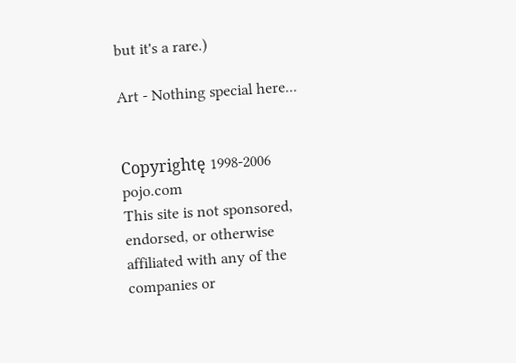but it's a rare.)

Art - Nothing special here...


Copyrightę 1998-2006 pojo.com
This site is not sponsored, endorsed, or otherwise affiliated with any of the companies or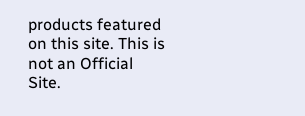products featured on this site. This is not an Official Site.